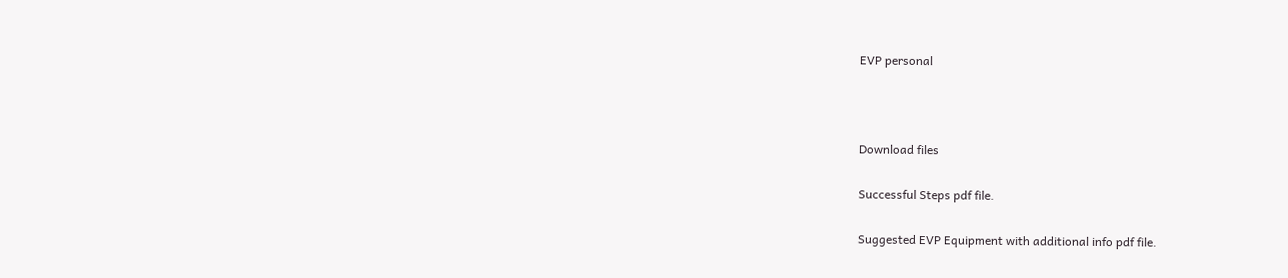EVP personal



Download files

Successful Steps pdf file.

Suggested EVP Equipment with additional info pdf file.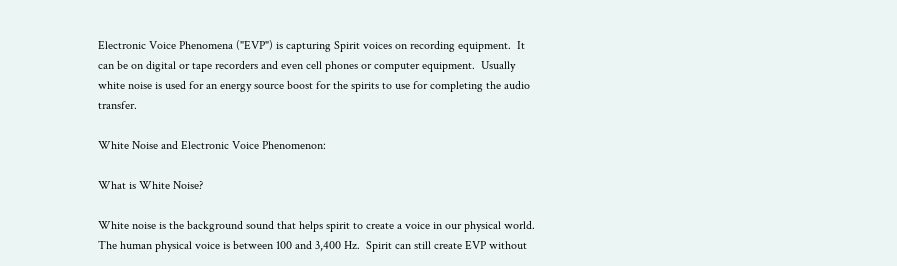Electronic Voice Phenomena ("EVP") is capturing Spirit voices on recording equipment.  It can be on digital or tape recorders and even cell phones or computer equipment.  Usually white noise is used for an energy source boost for the spirits to use for completing the audio transfer.

White Noise and Electronic Voice Phenomenon:

What is White Noise?

White noise is the background sound that helps spirit to create a voice in our physical world.  The human physical voice is between 100 and 3,400 Hz.  Spirit can still create EVP without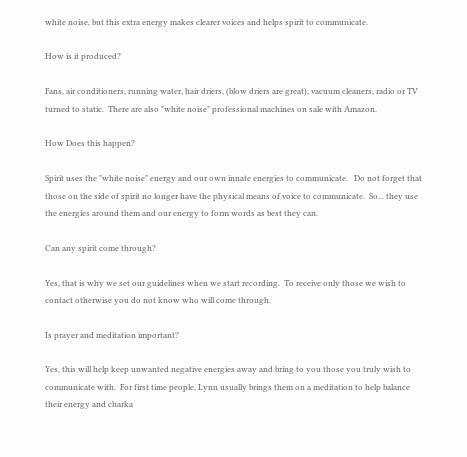white noise, but this extra energy makes clearer voices and helps spirit to communicate.

How is it produced?

Fans, air conditioners, running water, hair driers, (blow driers are great), vacuum cleaners, radio or TV turned to static.  There are also "white noise" professional machines on sale with Amazon.

How Does this happen?

Spirit uses the "white noise" energy and our own innate energies to communicate.   Do not forget that those on the side of spirit no longer have the physical means of voice to communicate.  So... they use the energies around them and our energy to form words as best they can.

Can any spirit come through?

Yes, that is why we set our guidelines when we start recording.  To receive only those we wish to contact otherwise you do not know who will come through.

Is prayer and meditation important?

Yes, this will help keep unwanted negative energies away and bring to you those you truly wish to communicate with.  For first time people, Lynn usually brings them on a meditation to help balance their energy and charka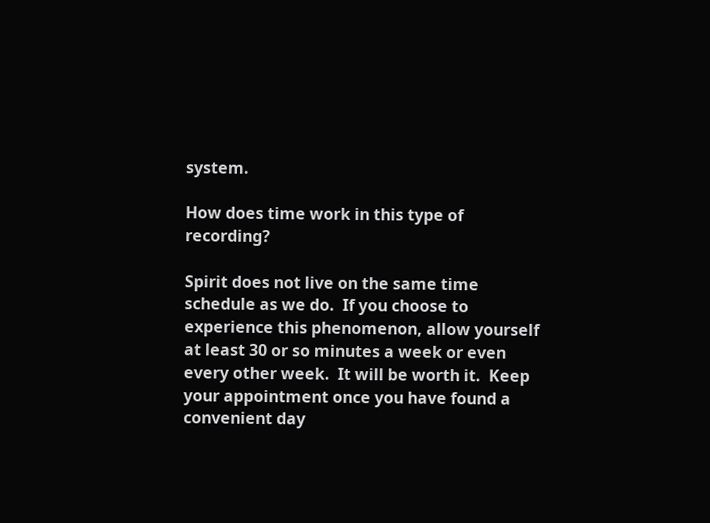system.

How does time work in this type of recording?

Spirit does not live on the same time schedule as we do.  If you choose to experience this phenomenon, allow yourself at least 30 or so minutes a week or even every other week.  It will be worth it.  Keep your appointment once you have found a convenient day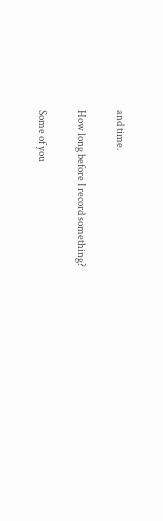and time.

How long before I record something?

Some of you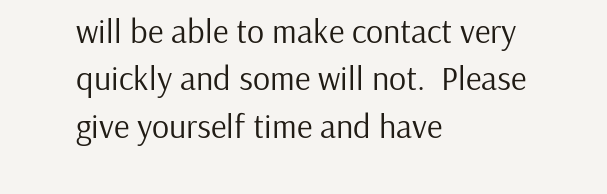will be able to make contact very quickly and some will not.  Please give yourself time and have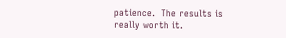patience.  The results is really worth it.